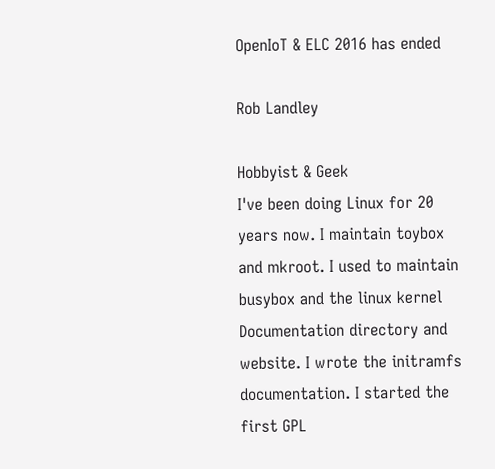OpenIoT & ELC 2016 has ended

Rob Landley

Hobbyist & Geek
I've been doing Linux for 20 years now. I maintain toybox and mkroot. I used to maintain busybox and the linux kernel Documentation directory and website. I wrote the initramfs documentation. I started the first GPL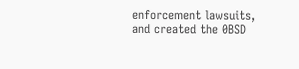enforcement lawsuits, and created the 0BSD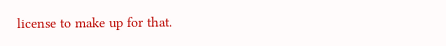license to make up for that.